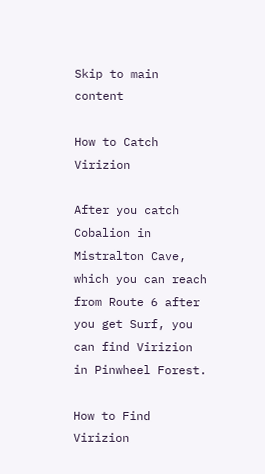Skip to main content

How to Catch Virizion

After you catch Cobalion in Mistralton Cave, which you can reach from Route 6 after you get Surf, you can find Virizion in Pinwheel Forest.

How to Find Virizion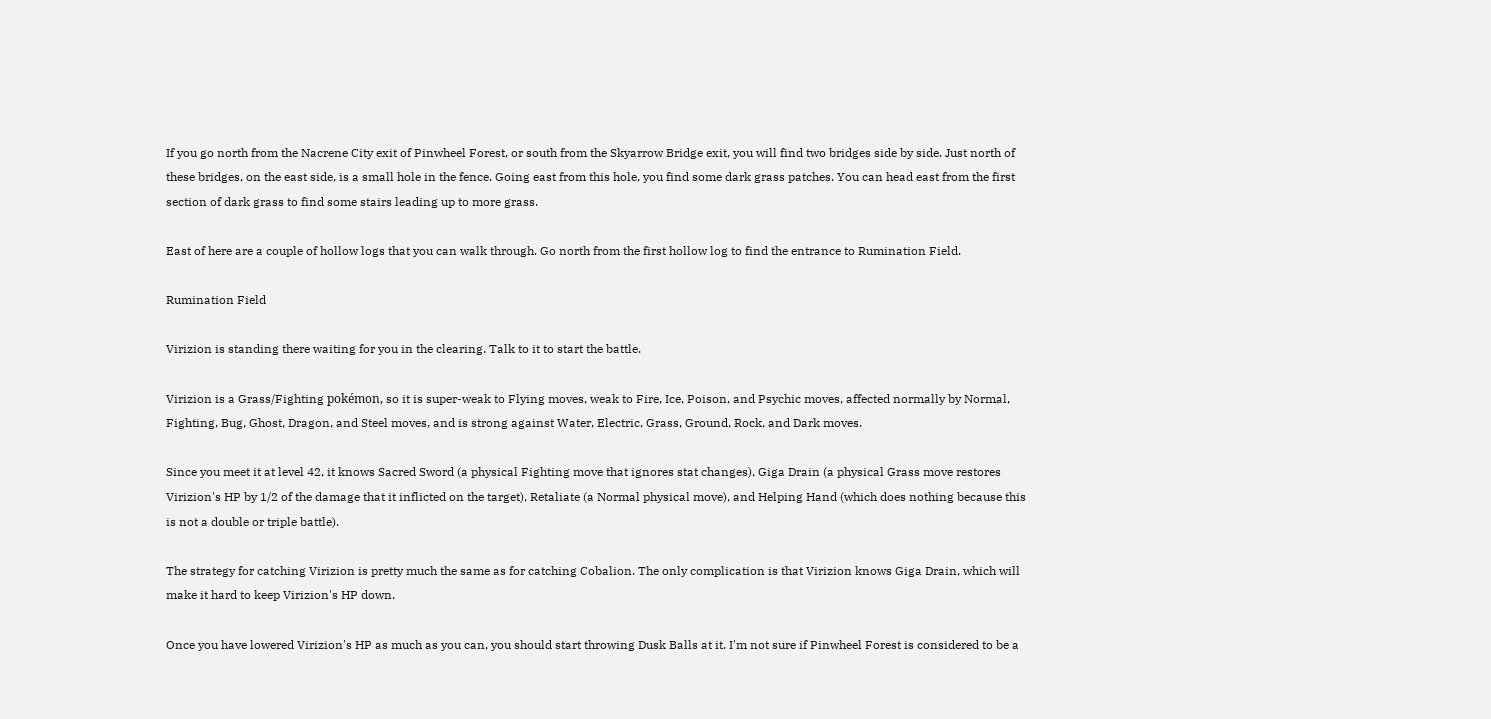If you go north from the Nacrene City exit of Pinwheel Forest, or south from the Skyarrow Bridge exit, you will find two bridges side by side. Just north of these bridges, on the east side, is a small hole in the fence. Going east from this hole, you find some dark grass patches. You can head east from the first section of dark grass to find some stairs leading up to more grass.

East of here are a couple of hollow logs that you can walk through. Go north from the first hollow log to find the entrance to Rumination Field.

Rumination Field

Virizion is standing there waiting for you in the clearing. Talk to it to start the battle.

Virizion is a Grass/Fighting pokémon, so it is super-weak to Flying moves, weak to Fire, Ice, Poison, and Psychic moves, affected normally by Normal, Fighting, Bug, Ghost, Dragon, and Steel moves, and is strong against Water, Electric, Grass, Ground, Rock, and Dark moves.

Since you meet it at level 42, it knows Sacred Sword (a physical Fighting move that ignores stat changes), Giga Drain (a physical Grass move restores Virizion's HP by 1/2 of the damage that it inflicted on the target), Retaliate (a Normal physical move), and Helping Hand (which does nothing because this is not a double or triple battle).

The strategy for catching Virizion is pretty much the same as for catching Cobalion. The only complication is that Virizion knows Giga Drain, which will make it hard to keep Virizion's HP down.

Once you have lowered Virizion's HP as much as you can, you should start throwing Dusk Balls at it. I'm not sure if Pinwheel Forest is considered to be a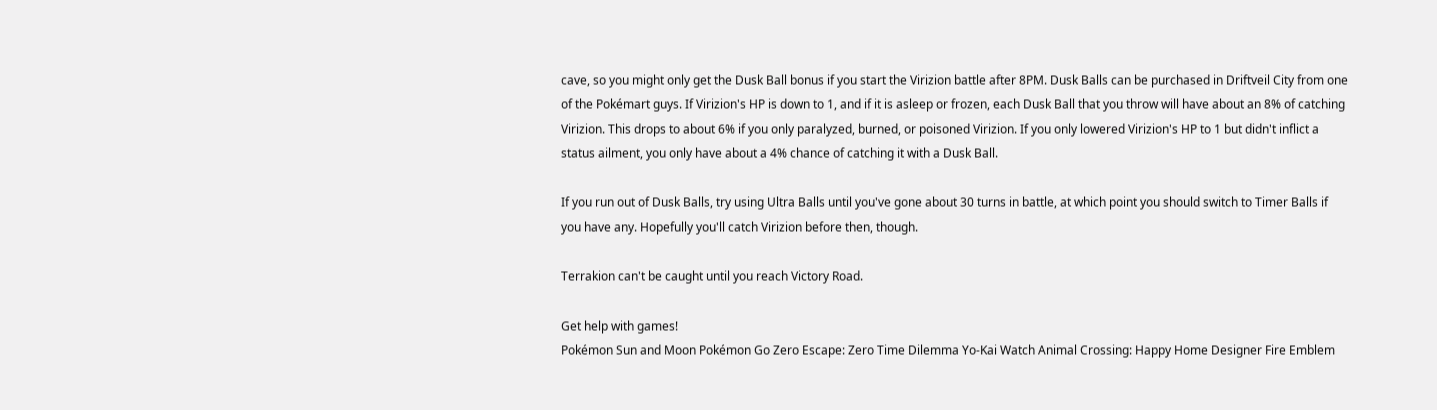cave, so you might only get the Dusk Ball bonus if you start the Virizion battle after 8PM. Dusk Balls can be purchased in Driftveil City from one of the Pokémart guys. If Virizion's HP is down to 1, and if it is asleep or frozen, each Dusk Ball that you throw will have about an 8% of catching Virizion. This drops to about 6% if you only paralyzed, burned, or poisoned Virizion. If you only lowered Virizion's HP to 1 but didn't inflict a status ailment, you only have about a 4% chance of catching it with a Dusk Ball.

If you run out of Dusk Balls, try using Ultra Balls until you've gone about 30 turns in battle, at which point you should switch to Timer Balls if you have any. Hopefully you'll catch Virizion before then, though.

Terrakion can't be caught until you reach Victory Road.

Get help with games!
Pokémon Sun and Moon Pokémon Go Zero Escape: Zero Time Dilemma Yo-Kai Watch Animal Crossing: Happy Home Designer Fire Emblem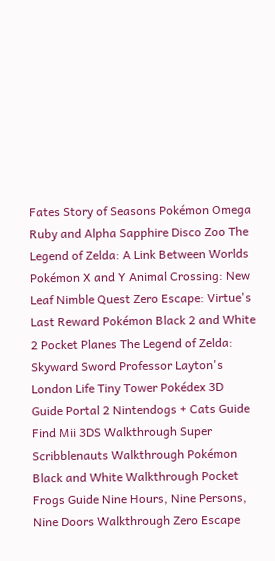Fates Story of Seasons Pokémon Omega Ruby and Alpha Sapphire Disco Zoo The Legend of Zelda: A Link Between Worlds Pokémon X and Y Animal Crossing: New Leaf Nimble Quest Zero Escape: Virtue's Last Reward Pokémon Black 2 and White 2 Pocket Planes The Legend of Zelda: Skyward Sword Professor Layton's London Life Tiny Tower Pokédex 3D Guide Portal 2 Nintendogs + Cats Guide Find Mii 3DS Walkthrough Super Scribblenauts Walkthrough Pokémon Black and White Walkthrough Pocket Frogs Guide Nine Hours, Nine Persons, Nine Doors Walkthrough Zero Escape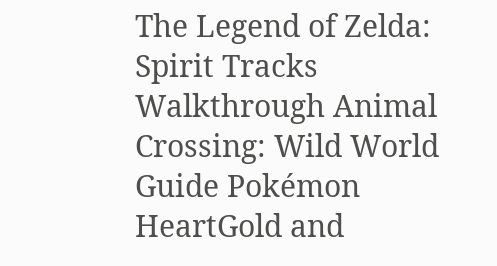The Legend of Zelda: Spirit Tracks Walkthrough Animal Crossing: Wild World Guide Pokémon HeartGold and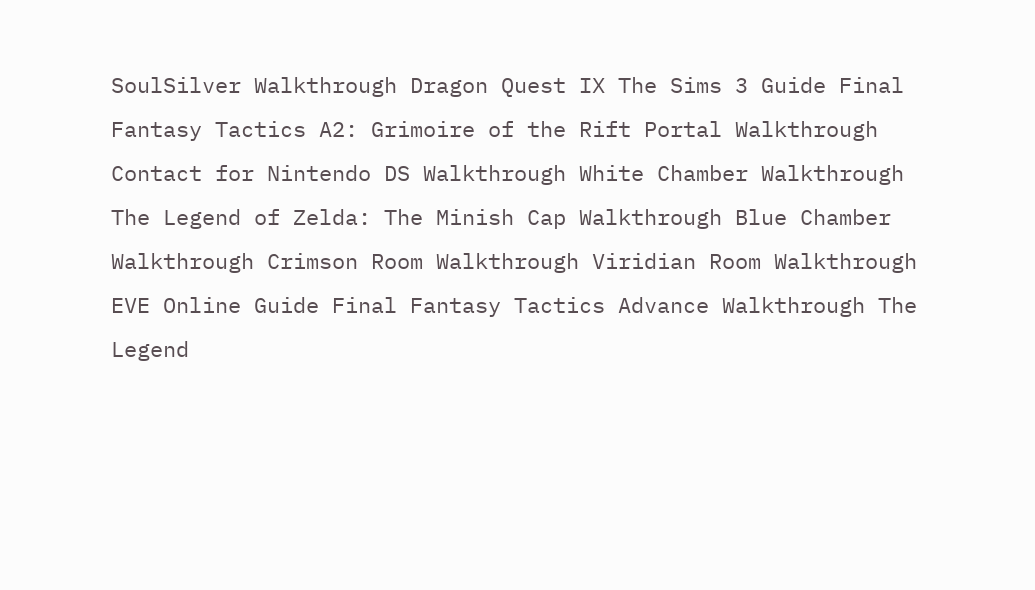SoulSilver Walkthrough Dragon Quest IX The Sims 3 Guide Final Fantasy Tactics A2: Grimoire of the Rift Portal Walkthrough Contact for Nintendo DS Walkthrough White Chamber Walkthrough The Legend of Zelda: The Minish Cap Walkthrough Blue Chamber Walkthrough Crimson Room Walkthrough Viridian Room Walkthrough EVE Online Guide Final Fantasy Tactics Advance Walkthrough The Legend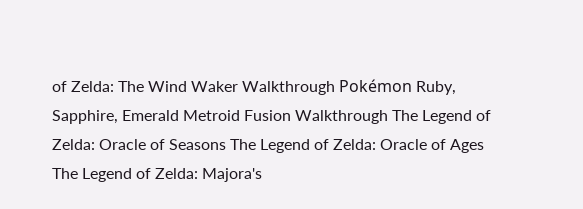of Zelda: The Wind Waker Walkthrough Pokémon Ruby, Sapphire, Emerald Metroid Fusion Walkthrough The Legend of Zelda: Oracle of Seasons The Legend of Zelda: Oracle of Ages The Legend of Zelda: Majora's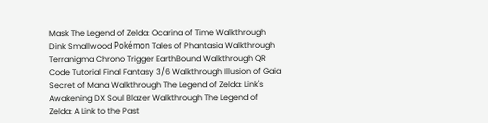Mask The Legend of Zelda: Ocarina of Time Walkthrough Dink Smallwood Pokémon Tales of Phantasia Walkthrough Terranigma Chrono Trigger EarthBound Walkthrough QR Code Tutorial Final Fantasy 3/6 Walkthrough Illusion of Gaia Secret of Mana Walkthrough The Legend of Zelda: Link's Awakening DX Soul Blazer Walkthrough The Legend of Zelda: A Link to the Past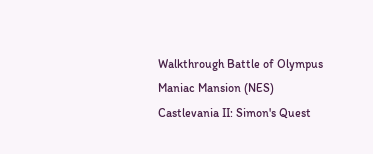Walkthrough Battle of Olympus Maniac Mansion (NES) Castlevania II: Simon's Quest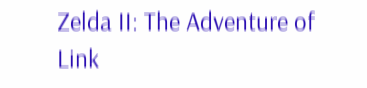Zelda II: The Adventure of Link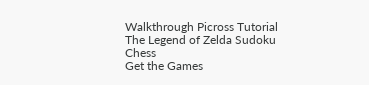Walkthrough Picross Tutorial The Legend of Zelda Sudoku Chess
Get the Games